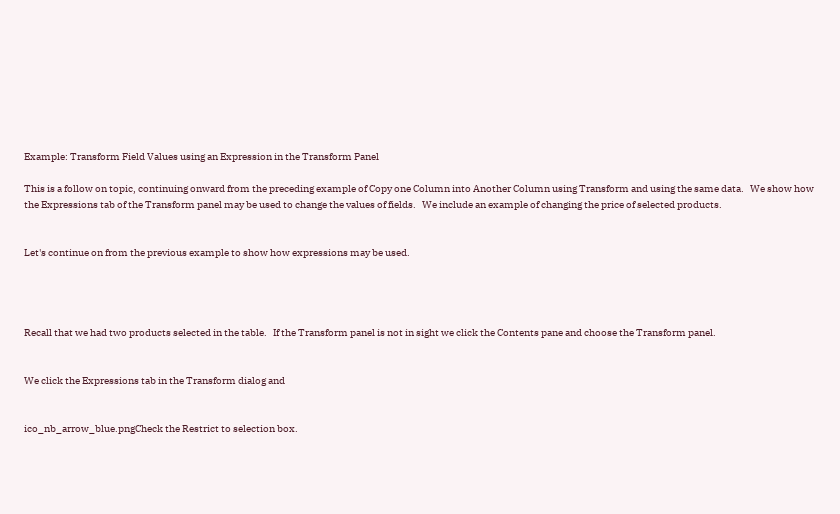Example: Transform Field Values using an Expression in the Transform Panel

This is a follow on topic, continuing onward from the preceding example of Copy one Column into Another Column using Transform and using the same data.   We show how the Expressions tab of the Transform panel may be used to change the values of fields.   We include an example of changing the price of selected products.


Let's continue on from the previous example to show how expressions may be used.




Recall that we had two products selected in the table.   If the Transform panel is not in sight we click the Contents pane and choose the Transform panel.


We click the Expressions tab in the Transform dialog and


ico_nb_arrow_blue.pngCheck the Restrict to selection box.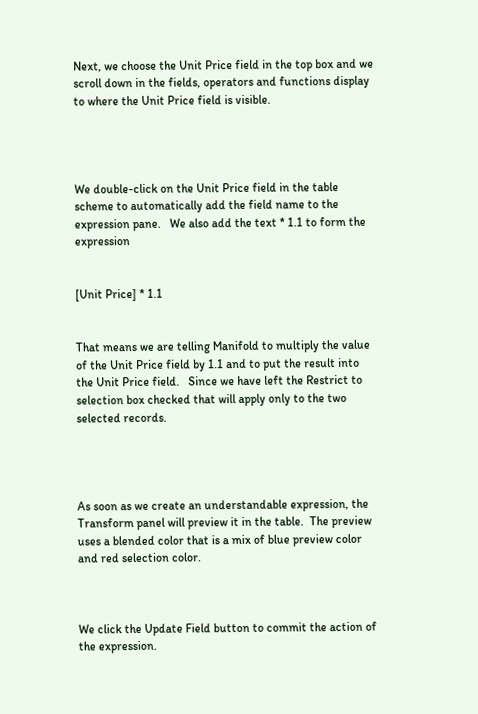Next, we choose the Unit Price field in the top box and we scroll down in the fields, operators and functions display to where the Unit Price field is visible.




We double-click on the Unit Price field in the table scheme to automatically add the field name to the expression pane.   We also add the text * 1.1 to form the expression


[Unit Price] * 1.1


That means we are telling Manifold to multiply the value of the Unit Price field by 1.1 and to put the result into the Unit Price field.   Since we have left the Restrict to selection box checked that will apply only to the two selected records.




As soon as we create an understandable expression, the Transform panel will preview it in the table.  The preview uses a blended color that is a mix of blue preview color and red selection color.



We click the Update Field button to commit the action of the expression.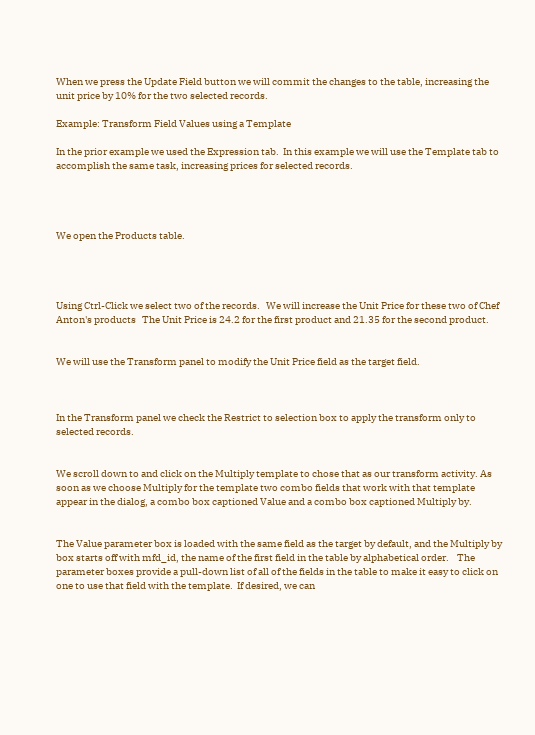When we press the Update Field button we will commit the changes to the table, increasing the unit price by 10% for the two selected records.

Example: Transform Field Values using a Template

In the prior example we used the Expression tab.  In this example we will use the Template tab to accomplish the same task, increasing prices for selected records.




We open the Products table.




Using Ctrl-Click we select two of the records.   We will increase the Unit Price for these two of Chef Anton's products   The Unit Price is 24.2 for the first product and 21.35 for the second product.


We will use the Transform panel to modify the Unit Price field as the target field.



In the Transform panel we check the Restrict to selection box to apply the transform only to selected records.


We scroll down to and click on the Multiply template to chose that as our transform activity. As soon as we choose Multiply for the template two combo fields that work with that template appear in the dialog, a combo box captioned Value and a combo box captioned Multiply by.


The Value parameter box is loaded with the same field as the target by default, and the Multiply by box starts off with mfd_id, the name of the first field in the table by alphabetical order.    The parameter boxes provide a pull-down list of all of the fields in the table to make it easy to click on one to use that field with the template.  If desired, we can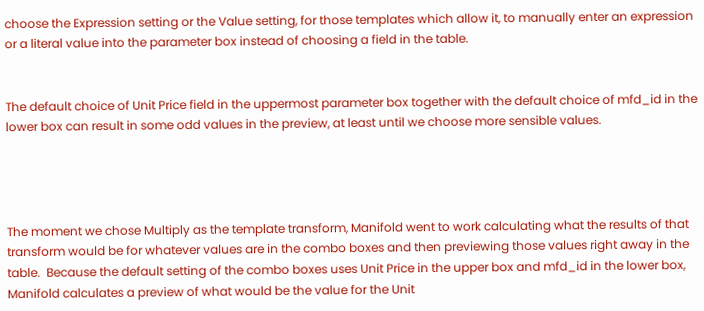choose the Expression setting or the Value setting, for those templates which allow it, to manually enter an expression or a literal value into the parameter box instead of choosing a field in the table.


The default choice of Unit Price field in the uppermost parameter box together with the default choice of mfd_id in the lower box can result in some odd values in the preview, at least until we choose more sensible values.




The moment we chose Multiply as the template transform, Manifold went to work calculating what the results of that transform would be for whatever values are in the combo boxes and then previewing those values right away in the table.  Because the default setting of the combo boxes uses Unit Price in the upper box and mfd_id in the lower box, Manifold calculates a preview of what would be the value for the Unit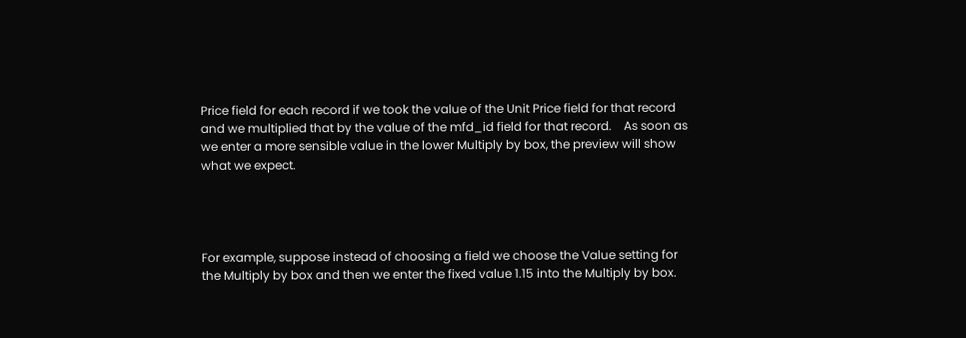Price field for each record if we took the value of the Unit Price field for that record and we multiplied that by the value of the mfd_id field for that record.    As soon as we enter a more sensible value in the lower Multiply by box, the preview will show what we expect.




For example, suppose instead of choosing a field we choose the Value setting for the Multiply by box and then we enter the fixed value 1.15 into the Multiply by box.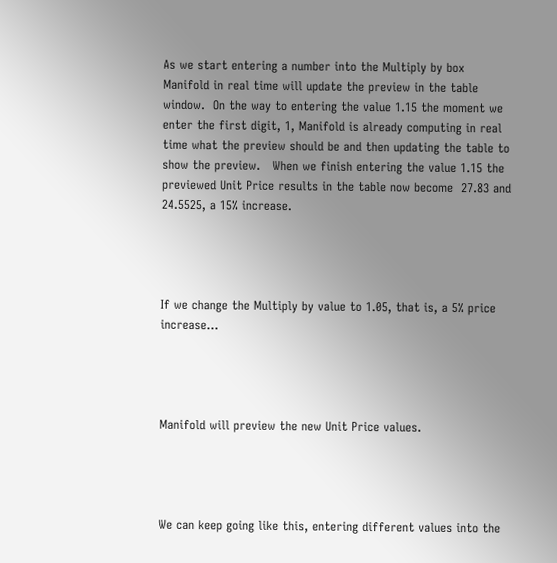As we start entering a number into the Multiply by box Manifold in real time will update the preview in the table window.  On the way to entering the value 1.15 the moment we enter the first digit, 1, Manifold is already computing in real time what the preview should be and then updating the table to show the preview.   When we finish entering the value 1.15 the previewed Unit Price results in the table now become  27.83 and 24.5525, a 15% increase.




If we change the Multiply by value to 1.05, that is, a 5% price increase...




Manifold will preview the new Unit Price values.




We can keep going like this, entering different values into the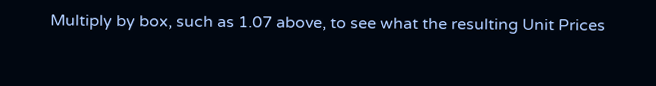Multiply by box, such as 1.07 above, to see what the resulting Unit Prices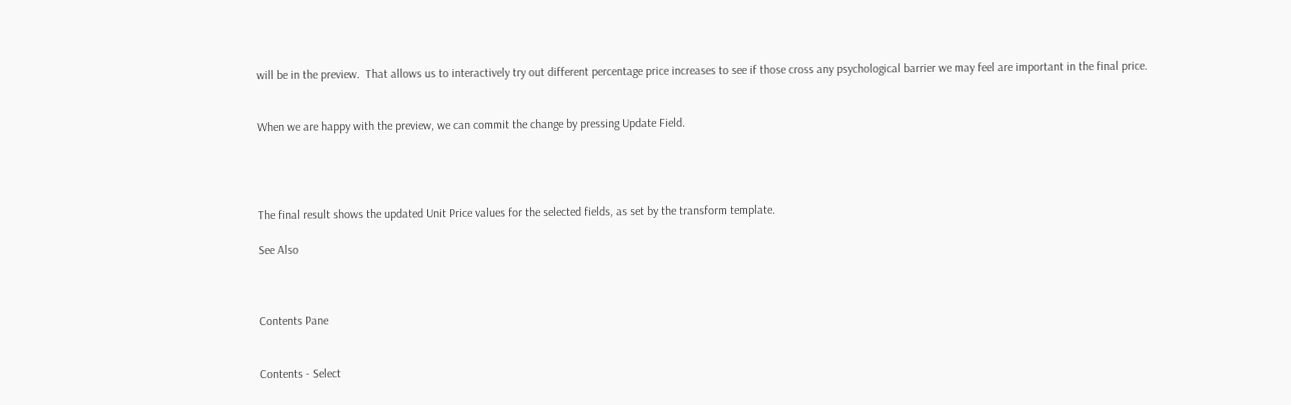will be in the preview.  That allows us to interactively try out different percentage price increases to see if those cross any psychological barrier we may feel are important in the final price.


When we are happy with the preview, we can commit the change by pressing Update Field.




The final result shows the updated Unit Price values for the selected fields, as set by the transform template.

See Also



Contents Pane


Contents - Select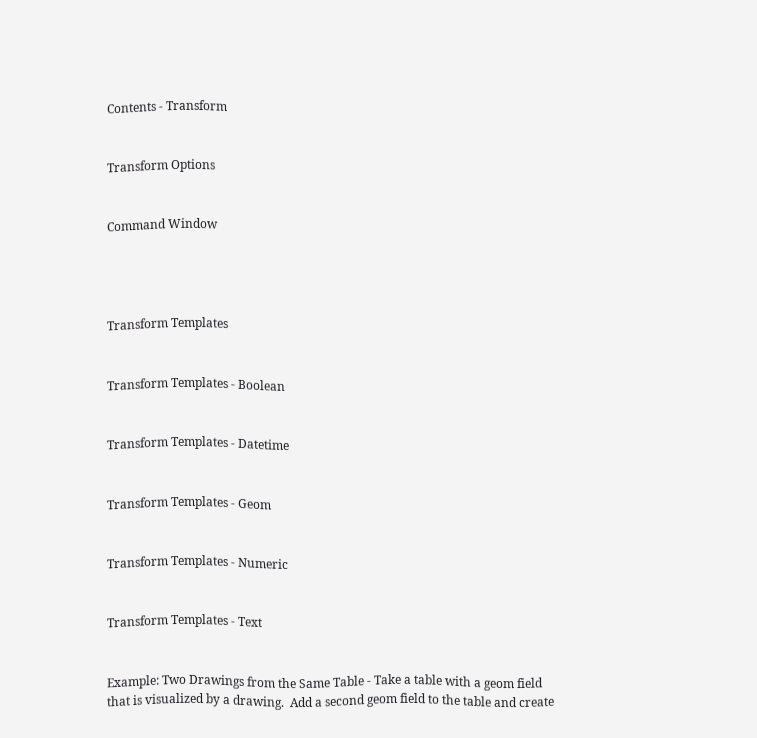Contents - Transform


Transform Options


Command Window




Transform Templates


Transform Templates - Boolean


Transform Templates - Datetime


Transform Templates - Geom


Transform Templates - Numeric


Transform Templates - Text


Example: Two Drawings from the Same Table - Take a table with a geom field that is visualized by a drawing.  Add a second geom field to the table and create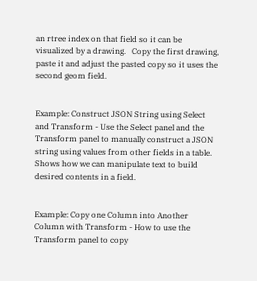an rtree index on that field so it can be visualized by a drawing.   Copy the first drawing, paste it and adjust the pasted copy so it uses the second geom field.


Example: Construct JSON String using Select and Transform - Use the Select panel and the Transform panel to manually construct a JSON string using values from other fields in a table. Shows how we can manipulate text to build desired contents in a field.


Example: Copy one Column into Another Column with Transform - How to use the Transform panel to copy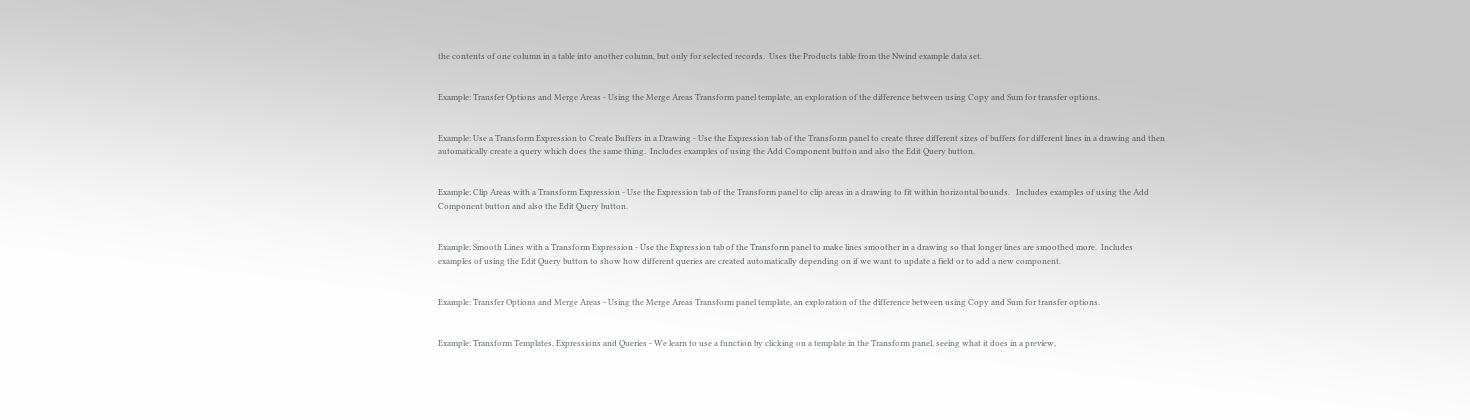the contents of one column in a table into another column, but only for selected records.  Uses the Products table from the Nwind example data set.


Example: Transfer Options and Merge Areas - Using the Merge Areas Transform panel template, an exploration of the difference between using Copy and Sum for transfer options.


Example: Use a Transform Expression to Create Buffers in a Drawing - Use the Expression tab of the Transform panel to create three different sizes of buffers for different lines in a drawing and then automatically create a query which does the same thing.  Includes examples of using the Add Component button and also the Edit Query button.


Example: Clip Areas with a Transform Expression - Use the Expression tab of the Transform panel to clip areas in a drawing to fit within horizontal bounds.   Includes examples of using the Add Component button and also the Edit Query button.


Example: Smooth Lines with a Transform Expression - Use the Expression tab of the Transform panel to make lines smoother in a drawing so that longer lines are smoothed more.  Includes examples of using the Edit Query button to show how different queries are created automatically depending on if we want to update a field or to add a new component.


Example: Transfer Options and Merge Areas - Using the Merge Areas Transform panel template, an exploration of the difference between using Copy and Sum for transfer options.


Example: Transform Templates, Expressions and Queries - We learn to use a function by clicking on a template in the Transform panel, seeing what it does in a preview,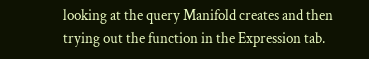looking at the query Manifold creates and then trying out the function in the Expression tab.